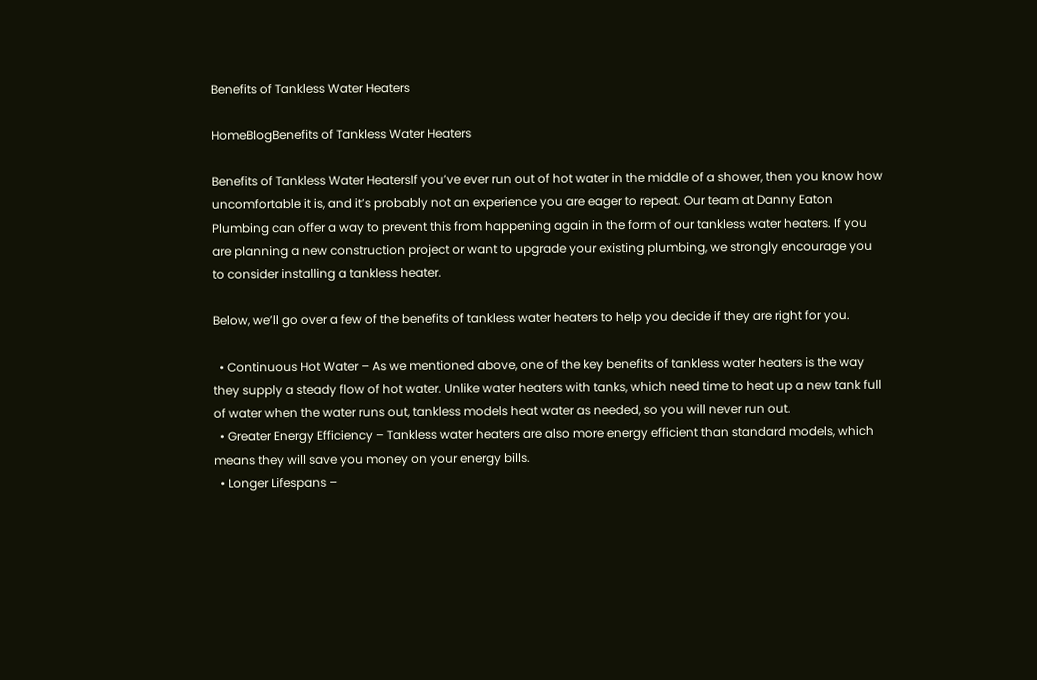Benefits of Tankless Water Heaters

HomeBlogBenefits of Tankless Water Heaters

Benefits of Tankless Water HeatersIf you’ve ever run out of hot water in the middle of a shower, then you know how uncomfortable it is, and it’s probably not an experience you are eager to repeat. Our team at Danny Eaton Plumbing can offer a way to prevent this from happening again in the form of our tankless water heaters. If you are planning a new construction project or want to upgrade your existing plumbing, we strongly encourage you to consider installing a tankless heater.

Below, we’ll go over a few of the benefits of tankless water heaters to help you decide if they are right for you.

  • Continuous Hot Water – As we mentioned above, one of the key benefits of tankless water heaters is the way they supply a steady flow of hot water. Unlike water heaters with tanks, which need time to heat up a new tank full of water when the water runs out, tankless models heat water as needed, so you will never run out.
  • Greater Energy Efficiency – Tankless water heaters are also more energy efficient than standard models, which means they will save you money on your energy bills.
  • Longer Lifespans –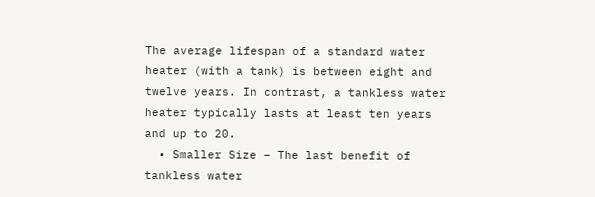The average lifespan of a standard water heater (with a tank) is between eight and twelve years. In contrast, a tankless water heater typically lasts at least ten years and up to 20.
  • Smaller Size – The last benefit of tankless water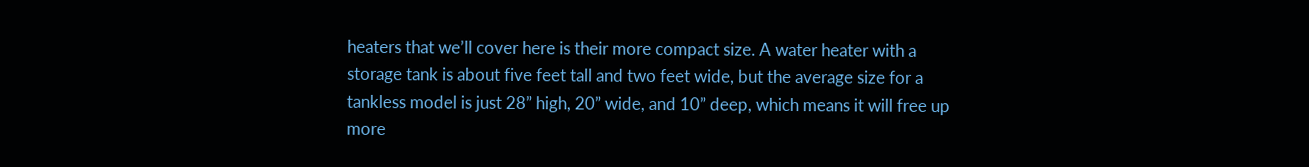heaters that we’ll cover here is their more compact size. A water heater with a storage tank is about five feet tall and two feet wide, but the average size for a tankless model is just 28” high, 20” wide, and 10” deep, which means it will free up more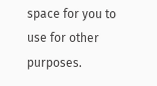space for you to use for other purposes.